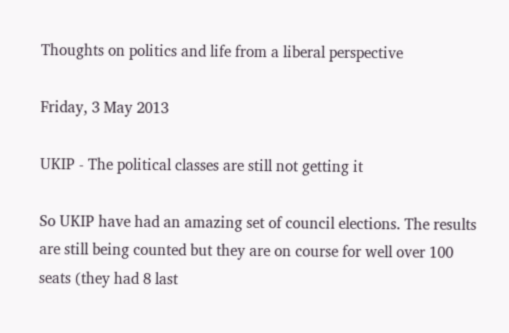Thoughts on politics and life from a liberal perspective

Friday, 3 May 2013

UKIP - The political classes are still not getting it

So UKIP have had an amazing set of council elections. The results are still being counted but they are on course for well over 100 seats (they had 8 last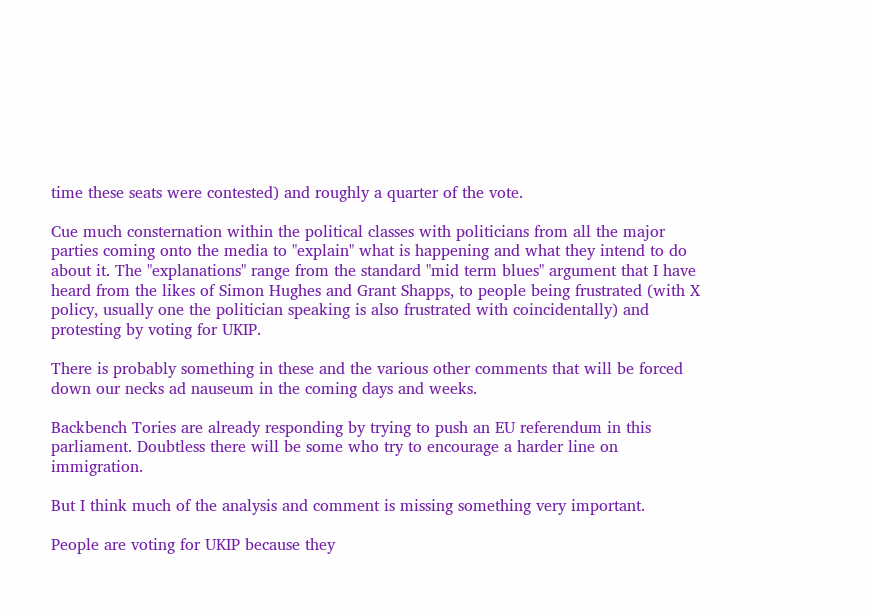time these seats were contested) and roughly a quarter of the vote.

Cue much consternation within the political classes with politicians from all the major parties coming onto the media to "explain" what is happening and what they intend to do about it. The "explanations" range from the standard "mid term blues" argument that I have heard from the likes of Simon Hughes and Grant Shapps, to people being frustrated (with X policy, usually one the politician speaking is also frustrated with coincidentally) and protesting by voting for UKIP.

There is probably something in these and the various other comments that will be forced down our necks ad nauseum in the coming days and weeks.

Backbench Tories are already responding by trying to push an EU referendum in this parliament. Doubtless there will be some who try to encourage a harder line on immigration.

But I think much of the analysis and comment is missing something very important.

People are voting for UKIP because they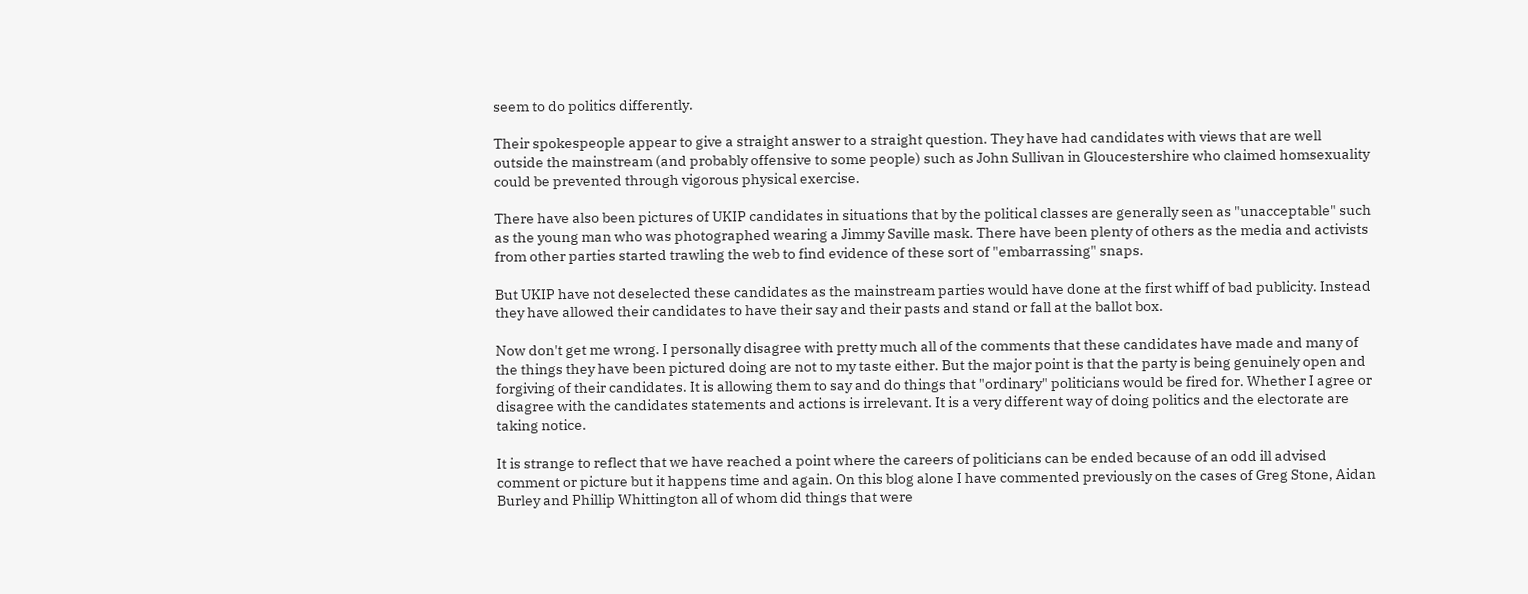seem to do politics differently.

Their spokespeople appear to give a straight answer to a straight question. They have had candidates with views that are well outside the mainstream (and probably offensive to some people) such as John Sullivan in Gloucestershire who claimed homsexuality could be prevented through vigorous physical exercise.

There have also been pictures of UKIP candidates in situations that by the political classes are generally seen as "unacceptable" such as the young man who was photographed wearing a Jimmy Saville mask. There have been plenty of others as the media and activists from other parties started trawling the web to find evidence of these sort of "embarrassing" snaps.

But UKIP have not deselected these candidates as the mainstream parties would have done at the first whiff of bad publicity. Instead they have allowed their candidates to have their say and their pasts and stand or fall at the ballot box.

Now don't get me wrong. I personally disagree with pretty much all of the comments that these candidates have made and many of the things they have been pictured doing are not to my taste either. But the major point is that the party is being genuinely open and forgiving of their candidates. It is allowing them to say and do things that "ordinary" politicians would be fired for. Whether I agree or disagree with the candidates statements and actions is irrelevant. It is a very different way of doing politics and the electorate are taking notice.

It is strange to reflect that we have reached a point where the careers of politicians can be ended because of an odd ill advised comment or picture but it happens time and again. On this blog alone I have commented previously on the cases of Greg Stone, Aidan Burley and Phillip Whittington all of whom did things that were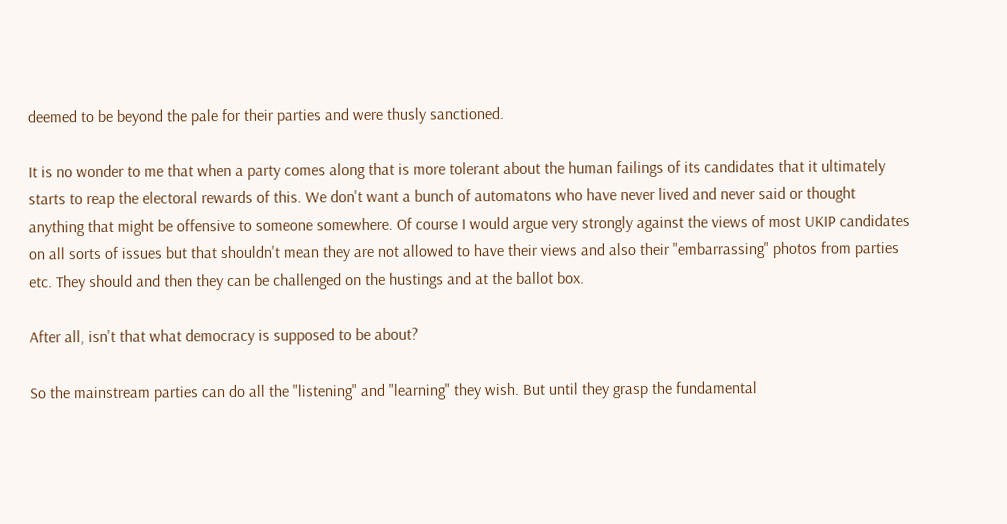deemed to be beyond the pale for their parties and were thusly sanctioned.

It is no wonder to me that when a party comes along that is more tolerant about the human failings of its candidates that it ultimately starts to reap the electoral rewards of this. We don't want a bunch of automatons who have never lived and never said or thought anything that might be offensive to someone somewhere. Of course I would argue very strongly against the views of most UKIP candidates on all sorts of issues but that shouldn't mean they are not allowed to have their views and also their "embarrassing" photos from parties etc. They should and then they can be challenged on the hustings and at the ballot box.

After all, isn't that what democracy is supposed to be about?

So the mainstream parties can do all the "listening" and "learning" they wish. But until they grasp the fundamental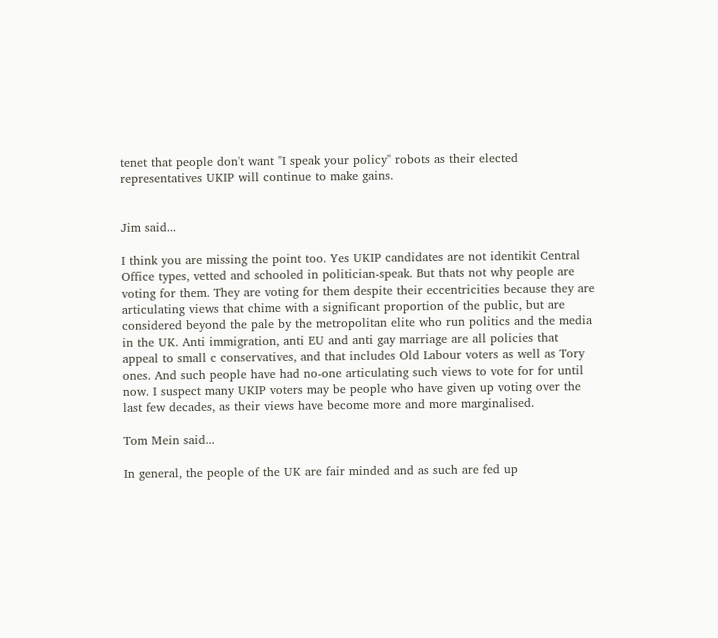tenet that people don't want "I speak your policy" robots as their elected representatives UKIP will continue to make gains.


Jim said...

I think you are missing the point too. Yes UKIP candidates are not identikit Central Office types, vetted and schooled in politician-speak. But thats not why people are voting for them. They are voting for them despite their eccentricities because they are articulating views that chime with a significant proportion of the public, but are considered beyond the pale by the metropolitan elite who run politics and the media in the UK. Anti immigration, anti EU and anti gay marriage are all policies that appeal to small c conservatives, and that includes Old Labour voters as well as Tory ones. And such people have had no-one articulating such views to vote for for until now. I suspect many UKIP voters may be people who have given up voting over the last few decades, as their views have become more and more marginalised.

Tom Mein said...

In general, the people of the UK are fair minded and as such are fed up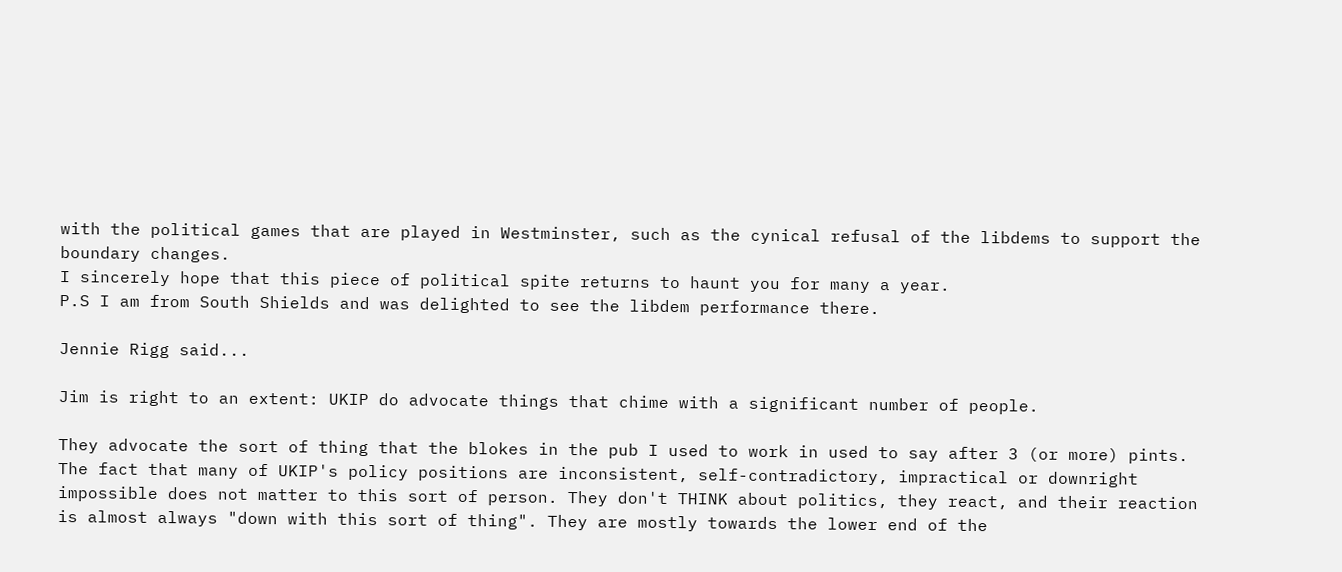with the political games that are played in Westminster, such as the cynical refusal of the libdems to support the boundary changes.
I sincerely hope that this piece of political spite returns to haunt you for many a year.
P.S I am from South Shields and was delighted to see the libdem performance there.

Jennie Rigg said...

Jim is right to an extent: UKIP do advocate things that chime with a significant number of people.

They advocate the sort of thing that the blokes in the pub I used to work in used to say after 3 (or more) pints. The fact that many of UKIP's policy positions are inconsistent, self-contradictory, impractical or downright impossible does not matter to this sort of person. They don't THINK about politics, they react, and their reaction is almost always "down with this sort of thing". They are mostly towards the lower end of the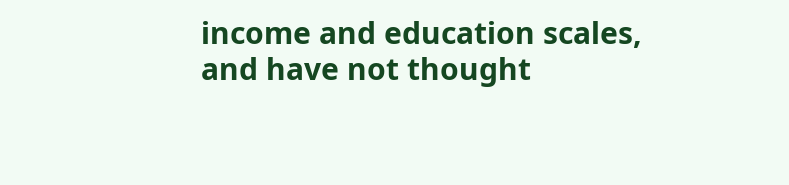income and education scales, and have not thought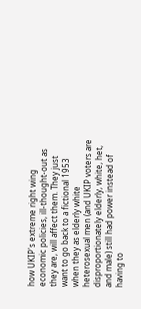how UKIP's extreme right wing economic policies, ill-thought-out as they are, will affect them. They just want to go back to a fictional 1953 when they as elderly white heterosexual men (and UKIP voters are disproportionately elderly, white, het, and male) still had power instead of having to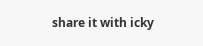share it with icky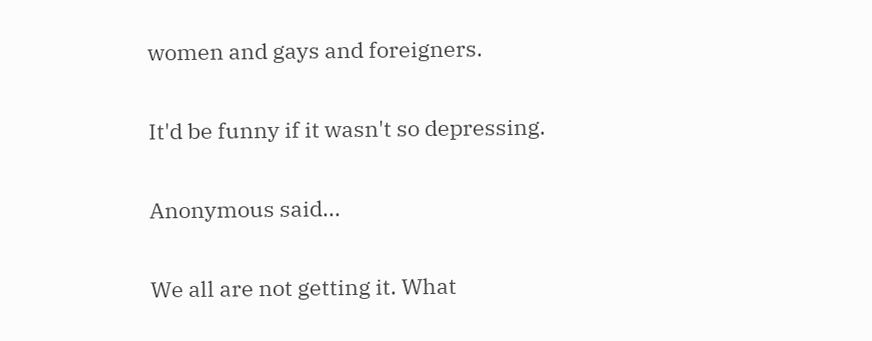women and gays and foreigners.

It'd be funny if it wasn't so depressing.

Anonymous said...

We all are not getting it. What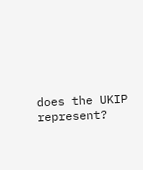does the UKIP represent?